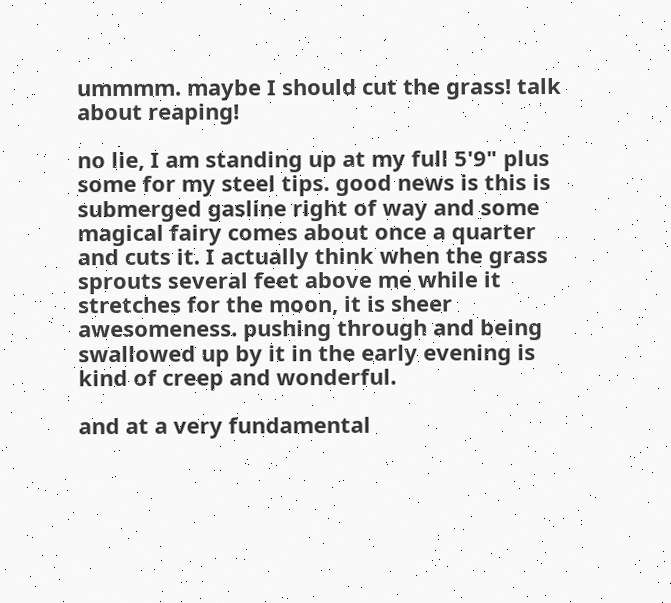ummmm. maybe I should cut the grass! talk about reaping!

no lie, I am standing up at my full 5'9" plus some for my steel tips. good news is this is submerged gasline right of way and some magical fairy comes about once a quarter and cuts it. I actually think when the grass sprouts several feet above me while it stretches for the moon, it is sheer awesomeness. pushing through and being swallowed up by it in the early evening is kind of creep and wonderful.

and at a very fundamental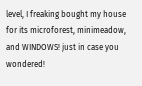level, I freaking bought my house for its microforest, minimeadow, and WINDOWS! just in case you wondered!